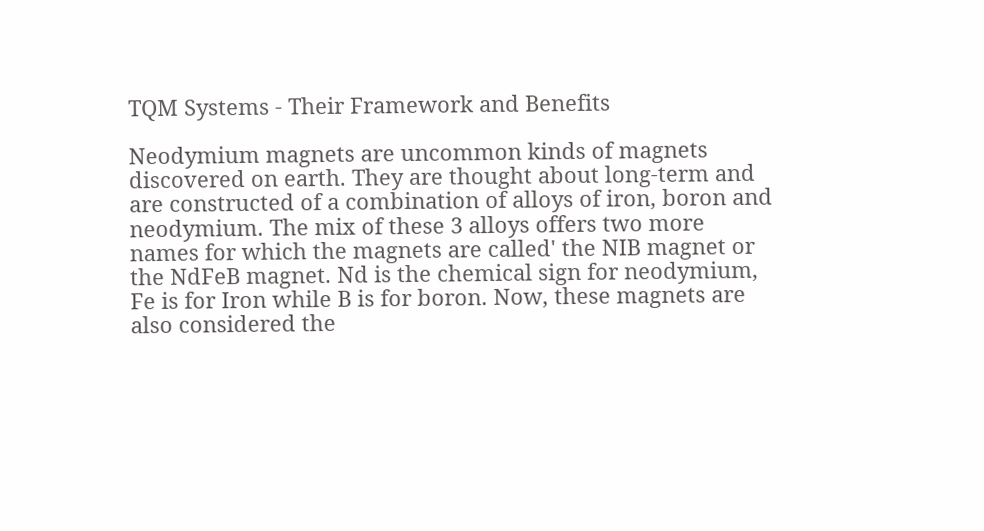TQM Systems - Their Framework and Benefits

Neodymium magnets are uncommon kinds of magnets discovered on earth. They are thought about long-term and are constructed of a combination of alloys of iron, boron and neodymium. The mix of these 3 alloys offers two more names for which the magnets are called' the NIB magnet or the NdFeB magnet. Nd is the chemical sign for neodymium, Fe is for Iron while B is for boron. Now, these magnets are also considered the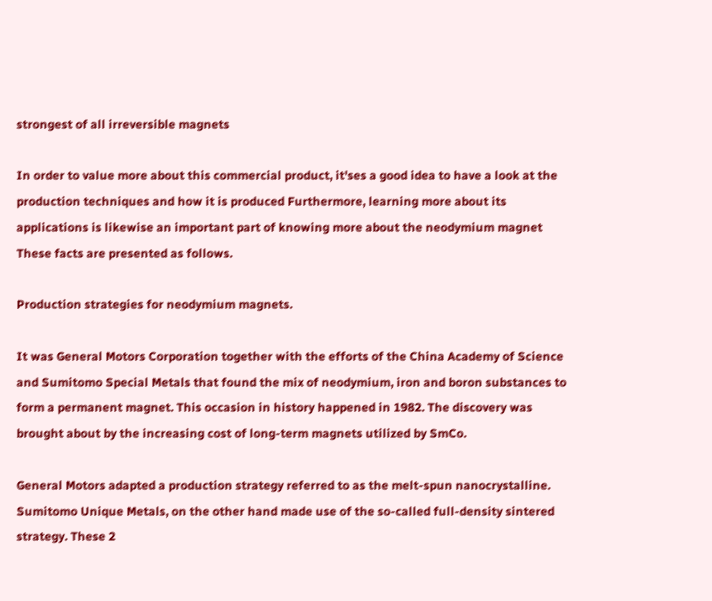strongest of all irreversible magnets

In order to value more about this commercial product, it'ses a good idea to have a look at the production techniques and how it is produced Furthermore, learning more about its applications is likewise an important part of knowing more about the neodymium magnet These facts are presented as follows.

Production strategies for neodymium magnets.

It was General Motors Corporation together with the efforts of the China Academy of Science and Sumitomo Special Metals that found the mix of neodymium, iron and boron substances to form a permanent magnet. This occasion in history happened in 1982. The discovery was brought about by the increasing cost of long-term magnets utilized by SmCo.

General Motors adapted a production strategy referred to as the melt-spun nanocrystalline. Sumitomo Unique Metals, on the other hand made use of the so-called full-density sintered strategy. These 2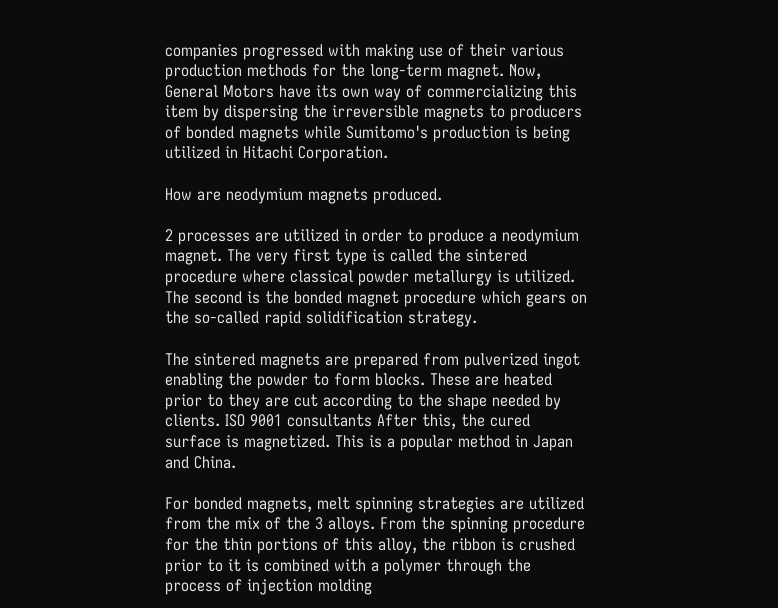companies progressed with making use of their various production methods for the long-term magnet. Now, General Motors have its own way of commercializing this item by dispersing the irreversible magnets to producers of bonded magnets while Sumitomo's production is being utilized in Hitachi Corporation.

How are neodymium magnets produced.

2 processes are utilized in order to produce a neodymium magnet. The very first type is called the sintered procedure where classical powder metallurgy is utilized. The second is the bonded magnet procedure which gears on the so-called rapid solidification strategy.

The sintered magnets are prepared from pulverized ingot enabling the powder to form blocks. These are heated prior to they are cut according to the shape needed by clients. ISO 9001 consultants After this, the cured surface is magnetized. This is a popular method in Japan and China.

For bonded magnets, melt spinning strategies are utilized from the mix of the 3 alloys. From the spinning procedure for the thin portions of this alloy, the ribbon is crushed prior to it is combined with a polymer through the process of injection molding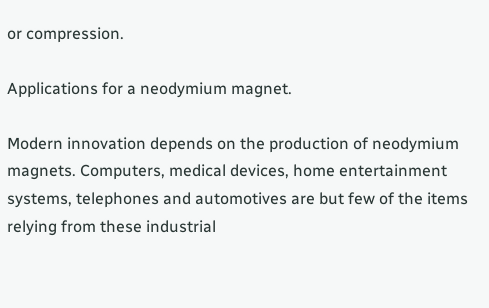or compression.

Applications for a neodymium magnet.

Modern innovation depends on the production of neodymium magnets. Computers, medical devices, home entertainment systems, telephones and automotives are but few of the items relying from these industrial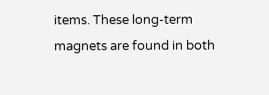items. These long-term magnets are found in both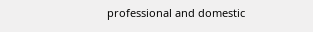professional and domestic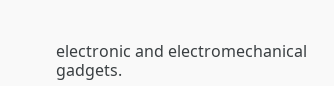electronic and electromechanical gadgets.